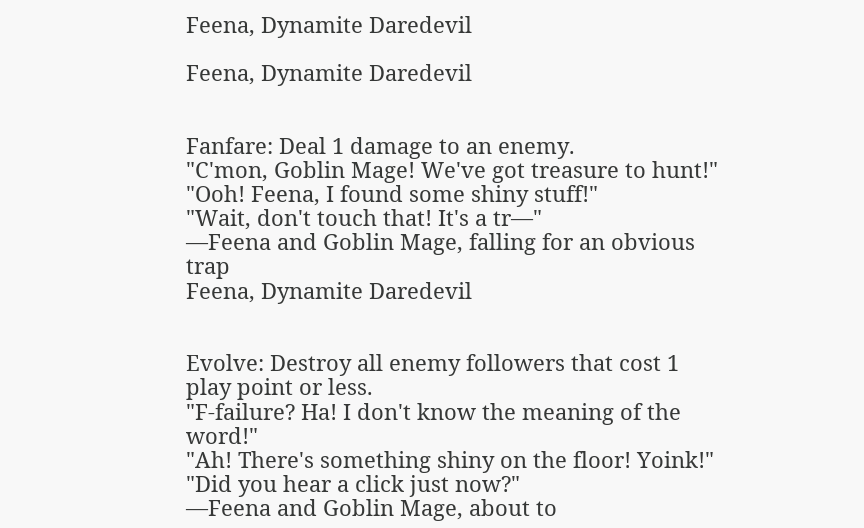Feena, Dynamite Daredevil

Feena, Dynamite Daredevil


Fanfare: Deal 1 damage to an enemy.
"C'mon, Goblin Mage! We've got treasure to hunt!"
"Ooh! Feena, I found some shiny stuff!"
"Wait, don't touch that! It's a tr—"
—Feena and Goblin Mage, falling for an obvious trap
Feena, Dynamite Daredevil


Evolve: Destroy all enemy followers that cost 1 play point or less.
"F-failure? Ha! I don't know the meaning of the word!"
"Ah! There's something shiny on the floor! Yoink!"
"Did you hear a click just now?"
—Feena and Goblin Mage, about to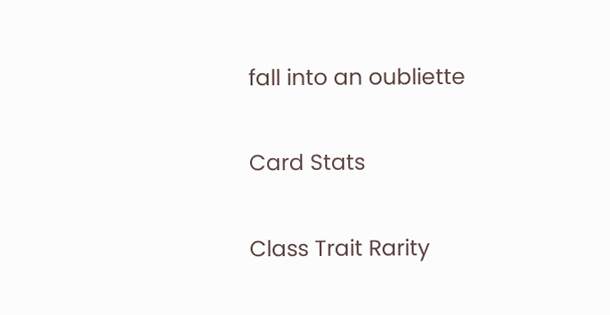fall into an oubliette

Card Stats

Class Trait Rarity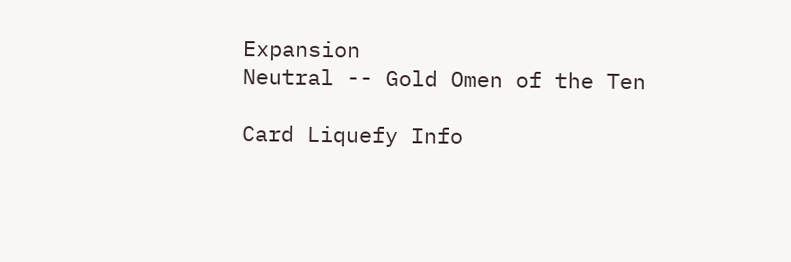Expansion
Neutral -- Gold Omen of the Ten

Card Liquefy Info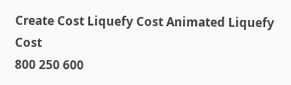Create Cost Liquefy Cost Animated Liquefy Cost
800 250 600